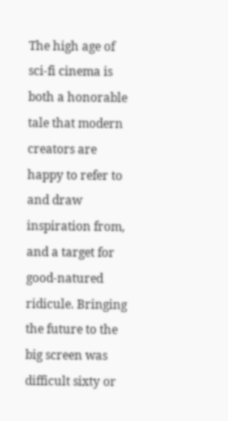The high age of sci-fi cinema is both a honorable tale that modern creators are happy to refer to and draw inspiration from, and a target for good-natured ridicule. Bringing the future to the big screen was difficult sixty or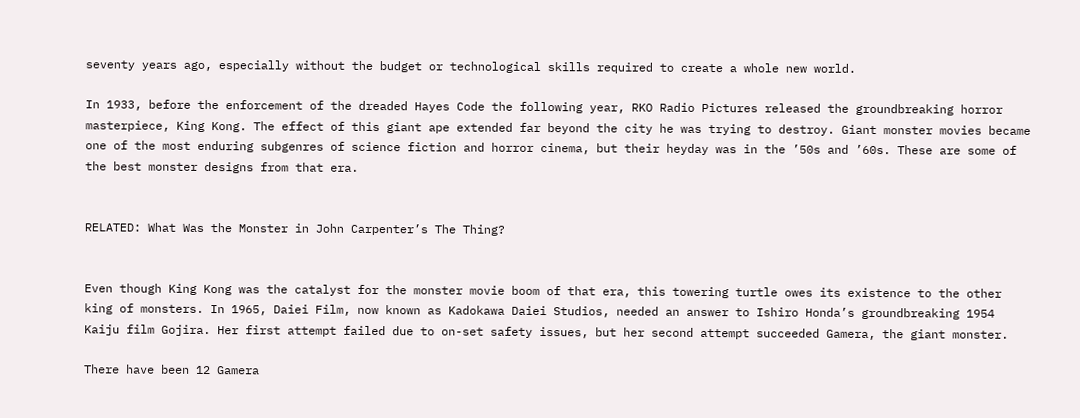seventy years ago, especially without the budget or technological skills required to create a whole new world.

In 1933, before the enforcement of the dreaded Hayes Code the following year, RKO Radio Pictures released the groundbreaking horror masterpiece, King Kong. The effect of this giant ape extended far beyond the city he was trying to destroy. Giant monster movies became one of the most enduring subgenres of science fiction and horror cinema, but their heyday was in the ’50s and ’60s. These are some of the best monster designs from that era.


RELATED: What Was the Monster in John Carpenter’s The Thing?


Even though King Kong was the catalyst for the monster movie boom of that era, this towering turtle owes its existence to the other king of monsters. In 1965, Daiei Film, now known as Kadokawa Daiei Studios, needed an answer to Ishiro Honda’s groundbreaking 1954 Kaiju film Gojira. Her first attempt failed due to on-set safety issues, but her second attempt succeeded Gamera, the giant monster.

There have been 12 Gamera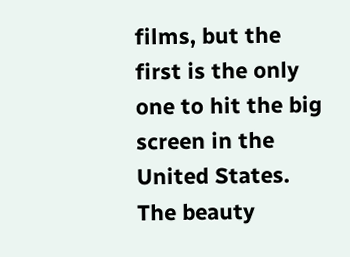films, but the first is the only one to hit the big screen in the United States. The beauty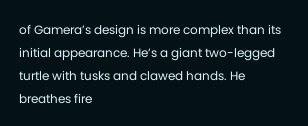of Gamera’s design is more complex than its initial appearance. He’s a giant two-legged turtle with tusks and clawed hands. He breathes fire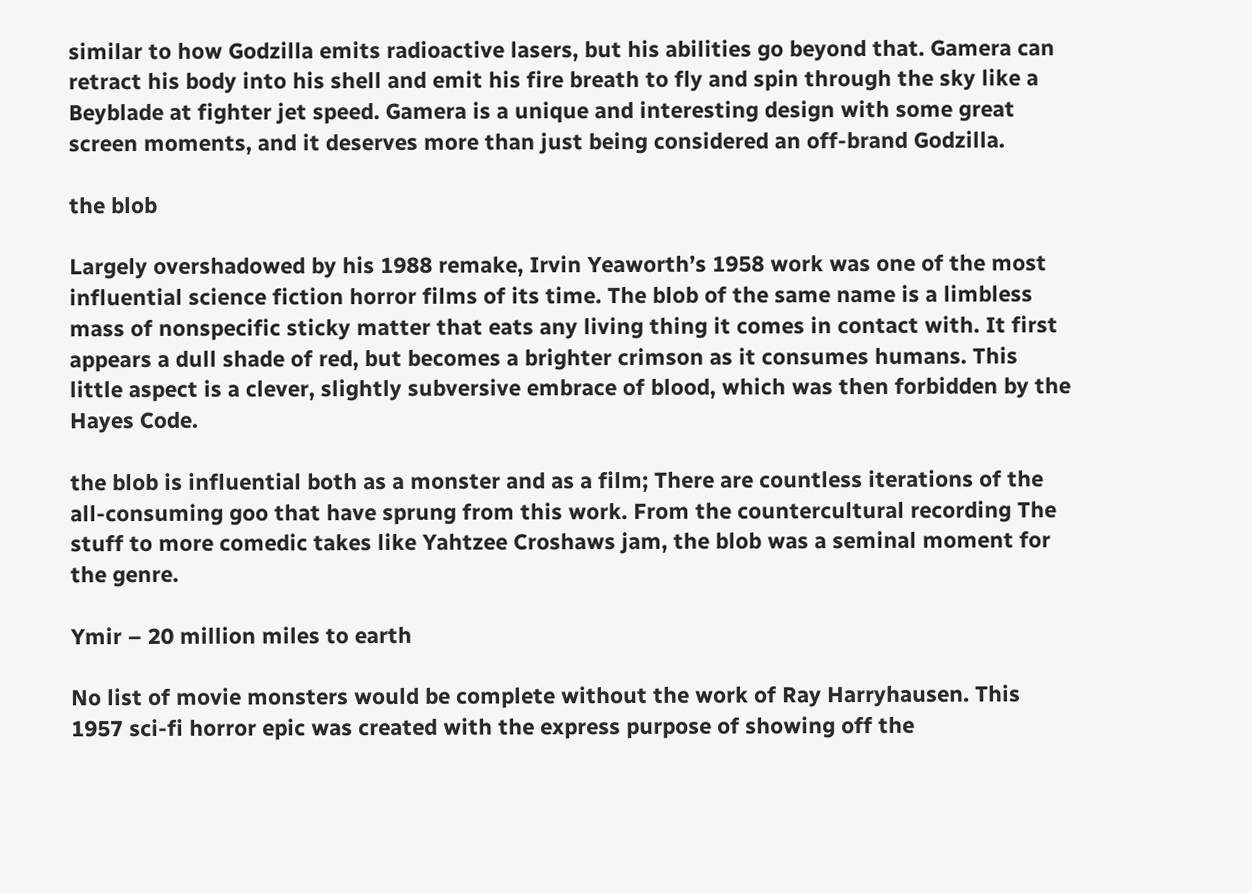similar to how Godzilla emits radioactive lasers, but his abilities go beyond that. Gamera can retract his body into his shell and emit his fire breath to fly and spin through the sky like a Beyblade at fighter jet speed. Gamera is a unique and interesting design with some great screen moments, and it deserves more than just being considered an off-brand Godzilla.

the blob

Largely overshadowed by his 1988 remake, Irvin Yeaworth’s 1958 work was one of the most influential science fiction horror films of its time. The blob of the same name is a limbless mass of nonspecific sticky matter that eats any living thing it comes in contact with. It first appears a dull shade of red, but becomes a brighter crimson as it consumes humans. This little aspect is a clever, slightly subversive embrace of blood, which was then forbidden by the Hayes Code.

the blob is influential both as a monster and as a film; There are countless iterations of the all-consuming goo that have sprung from this work. From the countercultural recording The stuff to more comedic takes like Yahtzee Croshaws jam, the blob was a seminal moment for the genre.

Ymir – 20 million miles to earth

No list of movie monsters would be complete without the work of Ray Harryhausen. This 1957 sci-fi horror epic was created with the express purpose of showing off the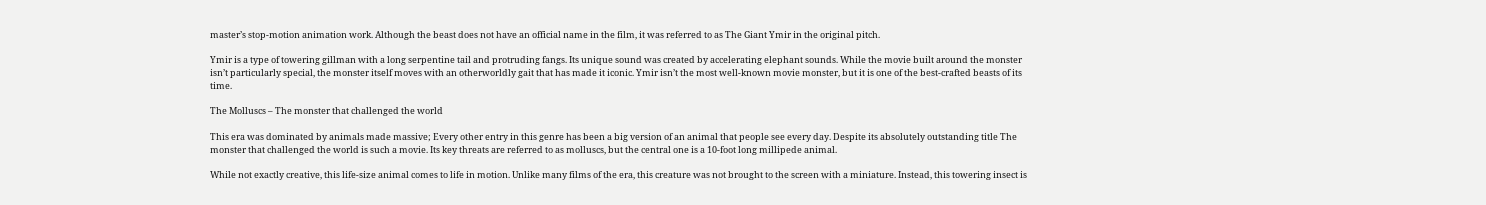master’s stop-motion animation work. Although the beast does not have an official name in the film, it was referred to as The Giant Ymir in the original pitch.

Ymir is a type of towering gillman with a long serpentine tail and protruding fangs. Its unique sound was created by accelerating elephant sounds. While the movie built around the monster isn’t particularly special, the monster itself moves with an otherworldly gait that has made it iconic. Ymir isn’t the most well-known movie monster, but it is one of the best-crafted beasts of its time.

The Molluscs – The monster that challenged the world

This era was dominated by animals made massive; Every other entry in this genre has been a big version of an animal that people see every day. Despite its absolutely outstanding title The monster that challenged the world is such a movie. Its key threats are referred to as molluscs, but the central one is a 10-foot long millipede animal.

While not exactly creative, this life-size animal comes to life in motion. Unlike many films of the era, this creature was not brought to the screen with a miniature. Instead, this towering insect is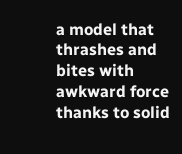a model that thrashes and bites with awkward force thanks to solid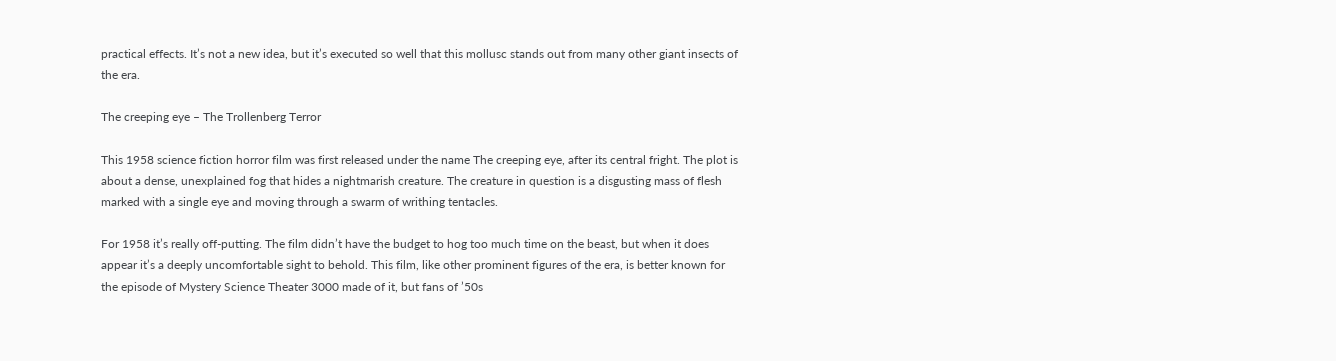practical effects. It’s not a new idea, but it’s executed so well that this mollusc stands out from many other giant insects of the era.

The creeping eye – The Trollenberg Terror

This 1958 science fiction horror film was first released under the name The creeping eye, after its central fright. The plot is about a dense, unexplained fog that hides a nightmarish creature. The creature in question is a disgusting mass of flesh marked with a single eye and moving through a swarm of writhing tentacles.

For 1958 it’s really off-putting. The film didn’t have the budget to hog too much time on the beast, but when it does appear it’s a deeply uncomfortable sight to behold. This film, like other prominent figures of the era, is better known for the episode of Mystery Science Theater 3000 made of it, but fans of ’50s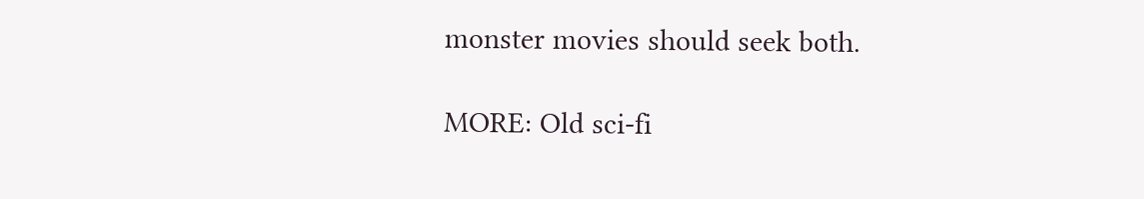monster movies should seek both.

MORE: Old sci-fi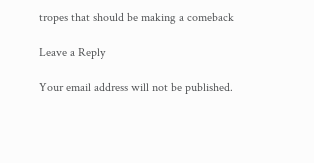tropes that should be making a comeback

Leave a Reply

Your email address will not be published.